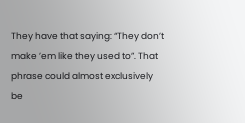They have that saying: “They don’t make ’em like they used to”. That phrase could almost exclusively be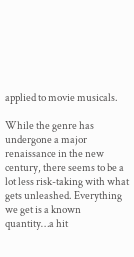applied to movie musicals.

While the genre has undergone a major renaissance in the new century, there seems to be a lot less risk-taking with what gets unleashed. Everything we get is a known quantity…a hit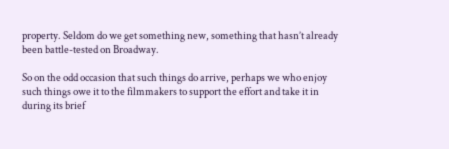property. Seldom do we get something new, something that hasn’t already been battle-tested on Broadway.

So on the odd occasion that such things do arrive, perhaps we who enjoy such things owe it to the filmmakers to support the effort and take it in during its brief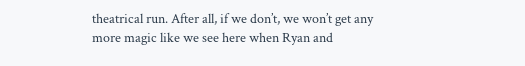theatrical run. After all, if we don’t, we won’t get any more magic like we see here when Ryan and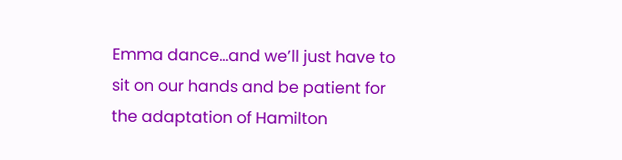Emma dance…and we’ll just have to sit on our hands and be patient for the adaptation of Hamilton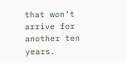that won’t arrive for another ten years.